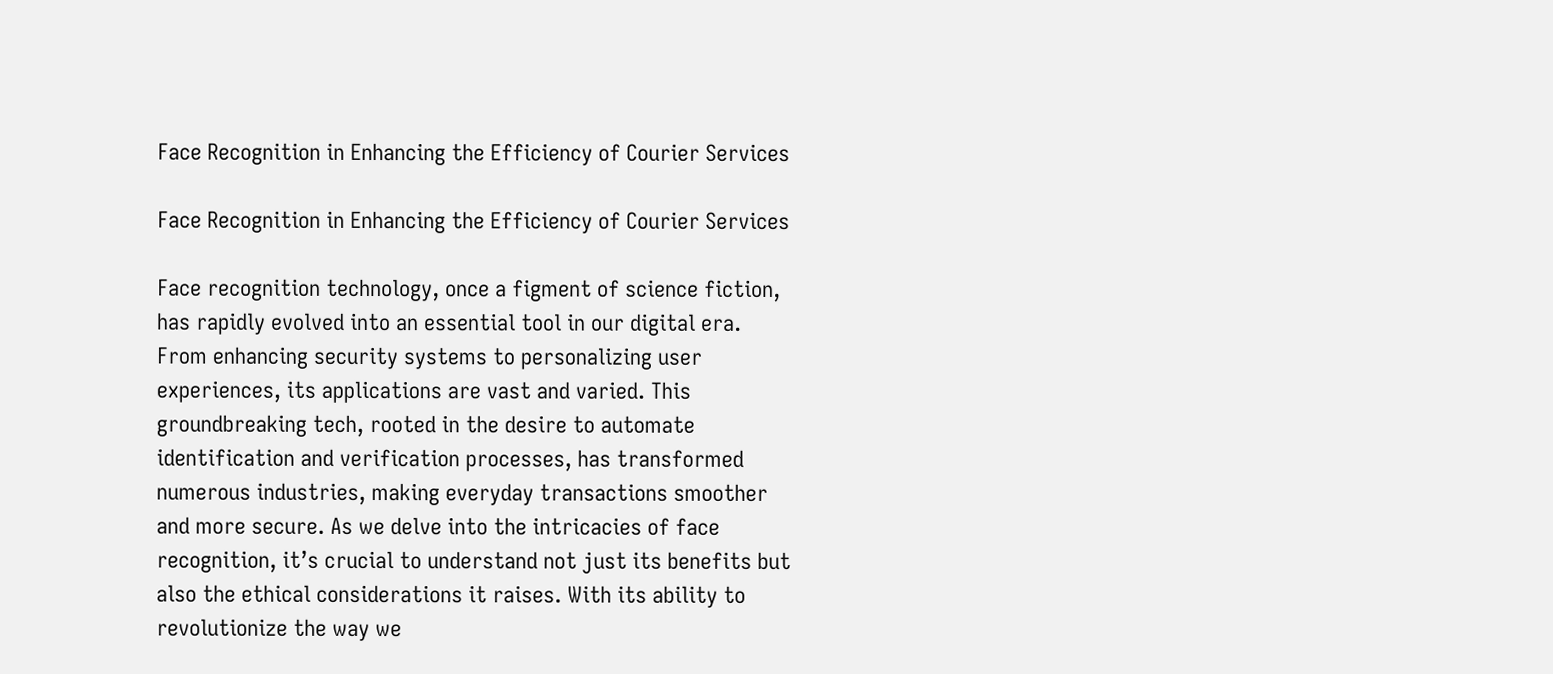Face Recognition in Enhancing the Efficiency of Courier Services

Face Recognition in Enhancing the Efficiency of Courier Services

Face recognition technology, once a figment of science fiction, has rapidly evolved into an essential tool in our digital era. From enhancing security systems to personalizing user experiences, its applications are vast and varied. This groundbreaking tech, rooted in the desire to automate identification and verification processes, has transformed numerous industries, making everyday transactions smoother and more secure. As we delve into the intricacies of face recognition, it’s crucial to understand not just its benefits but also the ethical considerations it raises. With its ability to revolutionize the way we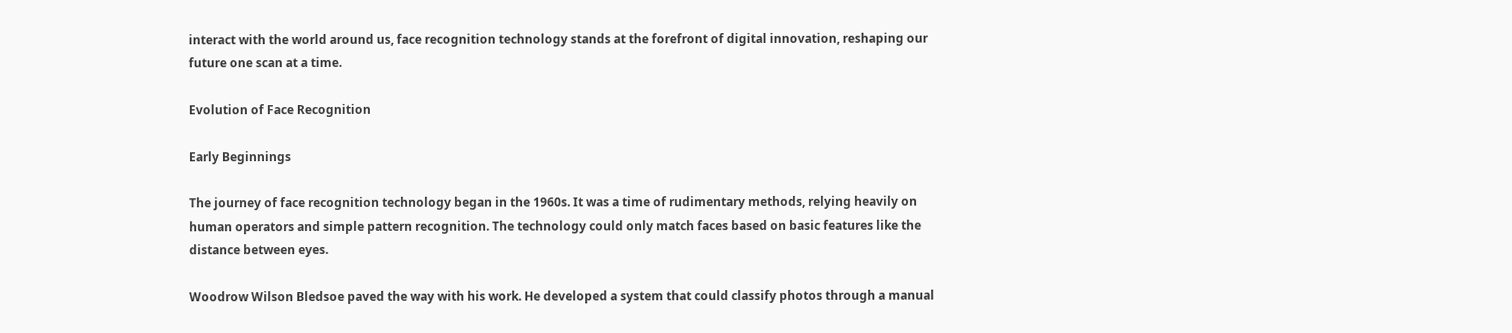interact with the world around us, face recognition technology stands at the forefront of digital innovation, reshaping our future one scan at a time.

Evolution of Face Recognition

Early Beginnings

The journey of face recognition technology began in the 1960s. It was a time of rudimentary methods, relying heavily on human operators and simple pattern recognition. The technology could only match faces based on basic features like the distance between eyes.

Woodrow Wilson Bledsoe paved the way with his work. He developed a system that could classify photos through a manual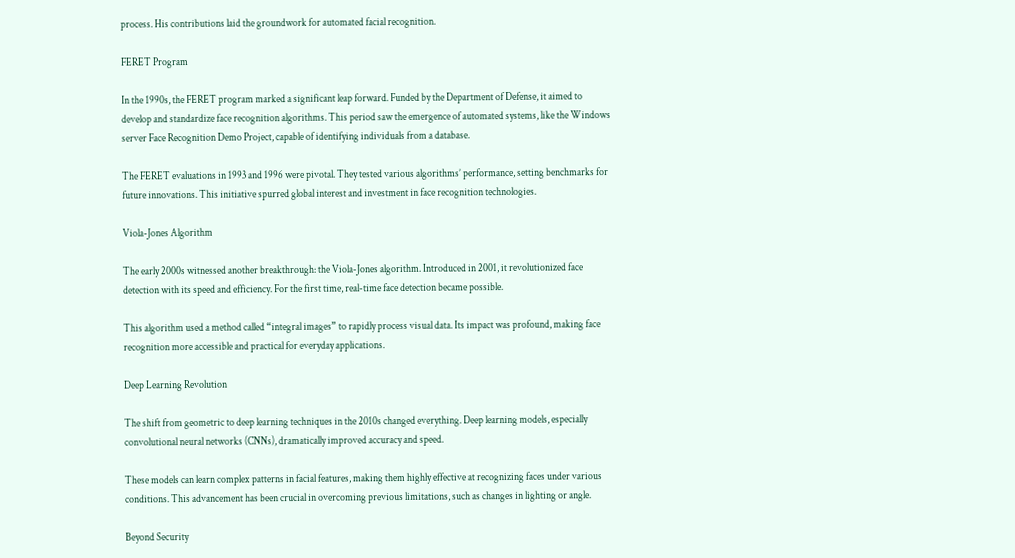process. His contributions laid the groundwork for automated facial recognition.

FERET Program

In the 1990s, the FERET program marked a significant leap forward. Funded by the Department of Defense, it aimed to develop and standardize face recognition algorithms. This period saw the emergence of automated systems, like the Windows server Face Recognition Demo Project, capable of identifying individuals from a database.

The FERET evaluations in 1993 and 1996 were pivotal. They tested various algorithms’ performance, setting benchmarks for future innovations. This initiative spurred global interest and investment in face recognition technologies.

Viola-Jones Algorithm

The early 2000s witnessed another breakthrough: the Viola-Jones algorithm. Introduced in 2001, it revolutionized face detection with its speed and efficiency. For the first time, real-time face detection became possible.

This algorithm used a method called “integral images” to rapidly process visual data. Its impact was profound, making face recognition more accessible and practical for everyday applications.

Deep Learning Revolution

The shift from geometric to deep learning techniques in the 2010s changed everything. Deep learning models, especially convolutional neural networks (CNNs), dramatically improved accuracy and speed.

These models can learn complex patterns in facial features, making them highly effective at recognizing faces under various conditions. This advancement has been crucial in overcoming previous limitations, such as changes in lighting or angle.

Beyond Security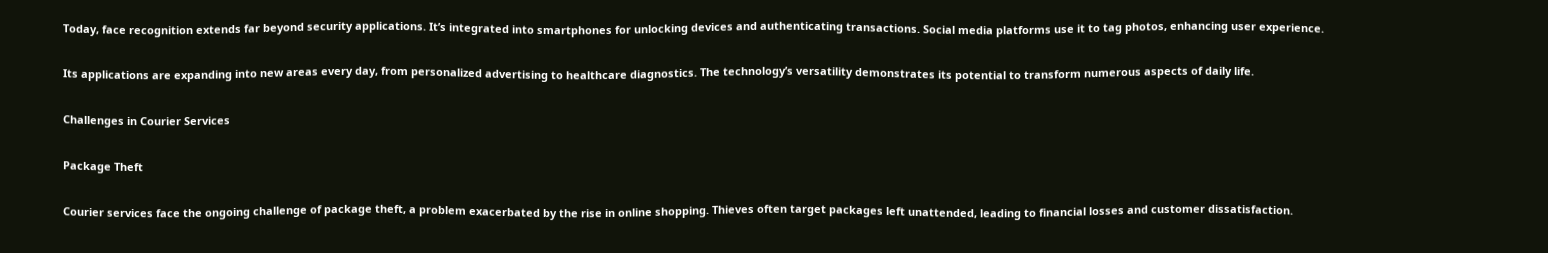Today, face recognition extends far beyond security applications. It’s integrated into smartphones for unlocking devices and authenticating transactions. Social media platforms use it to tag photos, enhancing user experience.

Its applications are expanding into new areas every day, from personalized advertising to healthcare diagnostics. The technology’s versatility demonstrates its potential to transform numerous aspects of daily life.

Challenges in Courier Services

Package Theft

Courier services face the ongoing challenge of package theft, a problem exacerbated by the rise in online shopping. Thieves often target packages left unattended, leading to financial losses and customer dissatisfaction.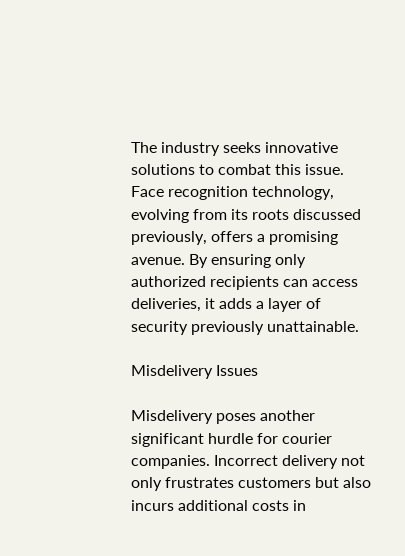The industry seeks innovative solutions to combat this issue. Face recognition technology, evolving from its roots discussed previously, offers a promising avenue. By ensuring only authorized recipients can access deliveries, it adds a layer of security previously unattainable.

Misdelivery Issues

Misdelivery poses another significant hurdle for courier companies. Incorrect delivery not only frustrates customers but also incurs additional costs in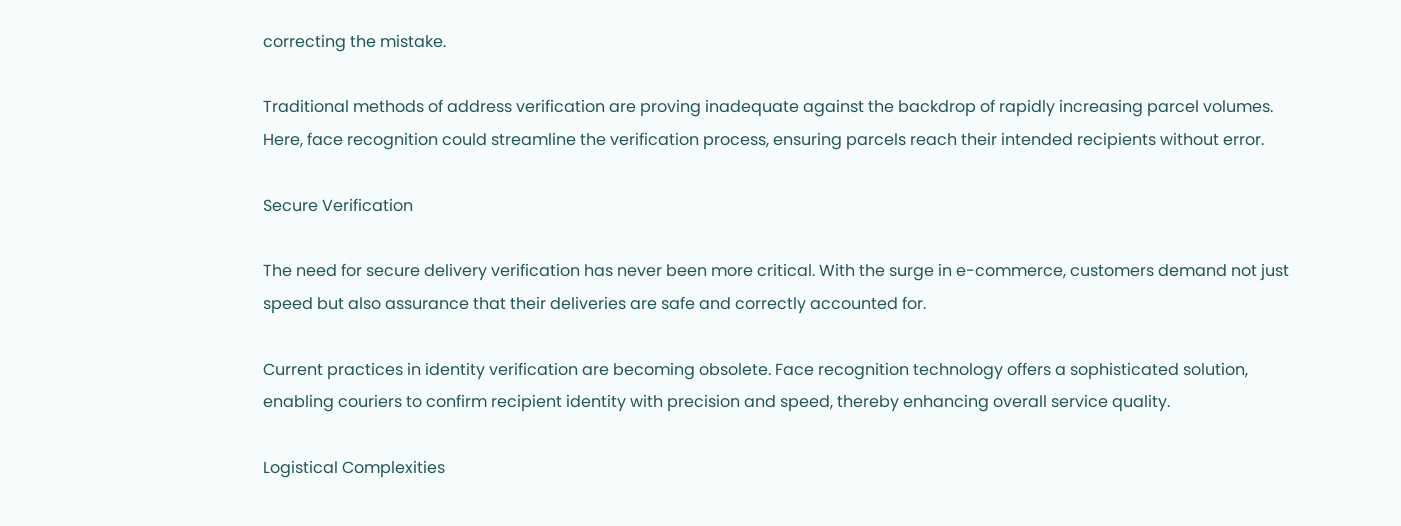correcting the mistake.

Traditional methods of address verification are proving inadequate against the backdrop of rapidly increasing parcel volumes. Here, face recognition could streamline the verification process, ensuring parcels reach their intended recipients without error.

Secure Verification

The need for secure delivery verification has never been more critical. With the surge in e-commerce, customers demand not just speed but also assurance that their deliveries are safe and correctly accounted for.

Current practices in identity verification are becoming obsolete. Face recognition technology offers a sophisticated solution, enabling couriers to confirm recipient identity with precision and speed, thereby enhancing overall service quality.

Logistical Complexities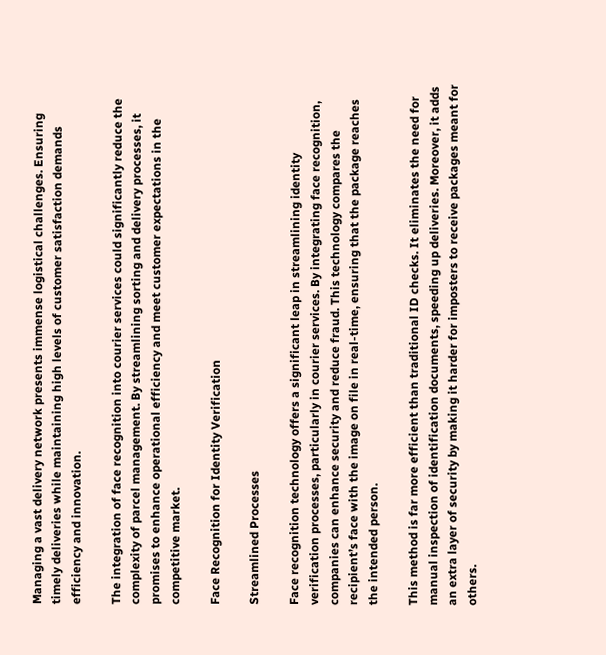Managing a vast delivery network presents immense logistical challenges. Ensuring timely deliveries while maintaining high levels of customer satisfaction demands efficiency and innovation.

The integration of face recognition into courier services could significantly reduce the complexity of parcel management. By streamlining sorting and delivery processes, it promises to enhance operational efficiency and meet customer expectations in the competitive market.

Face Recognition for Identity Verification

Streamlined Processes

Face recognition technology offers a significant leap in streamlining identity verification processes, particularly in courier services. By integrating face recognition, companies can enhance security and reduce fraud. This technology compares the recipient’s face with the image on file in real-time, ensuring that the package reaches the intended person.

This method is far more efficient than traditional ID checks. It eliminates the need for manual inspection of identification documents, speeding up deliveries. Moreover, it adds an extra layer of security by making it harder for imposters to receive packages meant for others.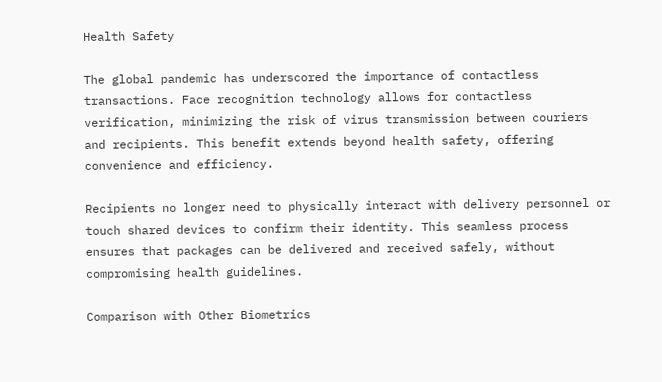Health Safety

The global pandemic has underscored the importance of contactless transactions. Face recognition technology allows for contactless verification, minimizing the risk of virus transmission between couriers and recipients. This benefit extends beyond health safety, offering convenience and efficiency.

Recipients no longer need to physically interact with delivery personnel or touch shared devices to confirm their identity. This seamless process ensures that packages can be delivered and received safely, without compromising health guidelines.

Comparison with Other Biometrics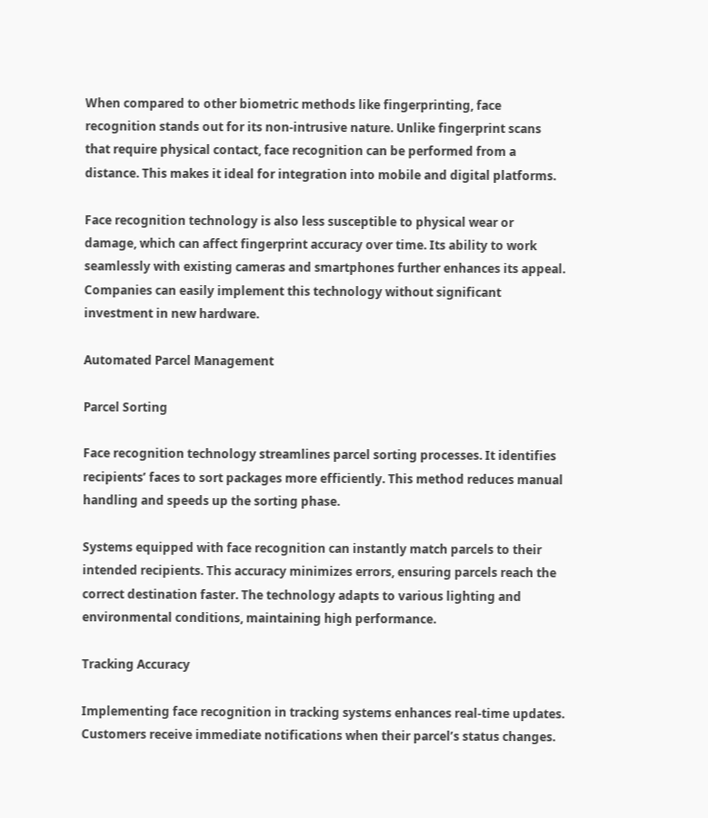When compared to other biometric methods like fingerprinting, face recognition stands out for its non-intrusive nature. Unlike fingerprint scans that require physical contact, face recognition can be performed from a distance. This makes it ideal for integration into mobile and digital platforms.

Face recognition technology is also less susceptible to physical wear or damage, which can affect fingerprint accuracy over time. Its ability to work seamlessly with existing cameras and smartphones further enhances its appeal. Companies can easily implement this technology without significant investment in new hardware.

Automated Parcel Management

Parcel Sorting

Face recognition technology streamlines parcel sorting processes. It identifies recipients’ faces to sort packages more efficiently. This method reduces manual handling and speeds up the sorting phase.

Systems equipped with face recognition can instantly match parcels to their intended recipients. This accuracy minimizes errors, ensuring parcels reach the correct destination faster. The technology adapts to various lighting and environmental conditions, maintaining high performance.

Tracking Accuracy

Implementing face recognition in tracking systems enhances real-time updates. Customers receive immediate notifications when their parcel’s status changes.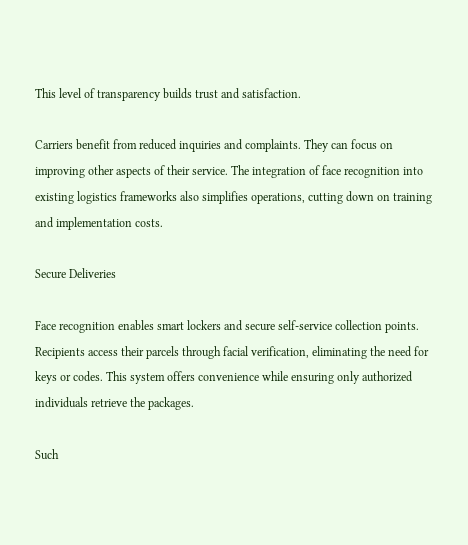This level of transparency builds trust and satisfaction.

Carriers benefit from reduced inquiries and complaints. They can focus on improving other aspects of their service. The integration of face recognition into existing logistics frameworks also simplifies operations, cutting down on training and implementation costs.

Secure Deliveries

Face recognition enables smart lockers and secure self-service collection points. Recipients access their parcels through facial verification, eliminating the need for keys or codes. This system offers convenience while ensuring only authorized individuals retrieve the packages.

Such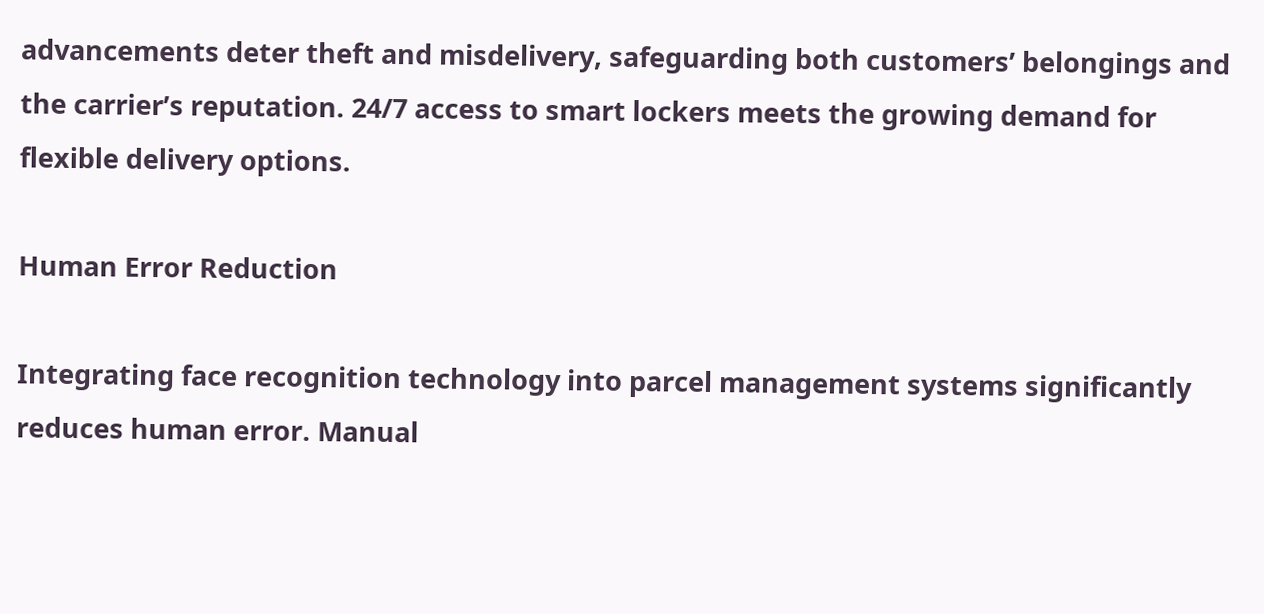advancements deter theft and misdelivery, safeguarding both customers’ belongings and the carrier’s reputation. 24/7 access to smart lockers meets the growing demand for flexible delivery options.

Human Error Reduction

Integrating face recognition technology into parcel management systems significantly reduces human error. Manual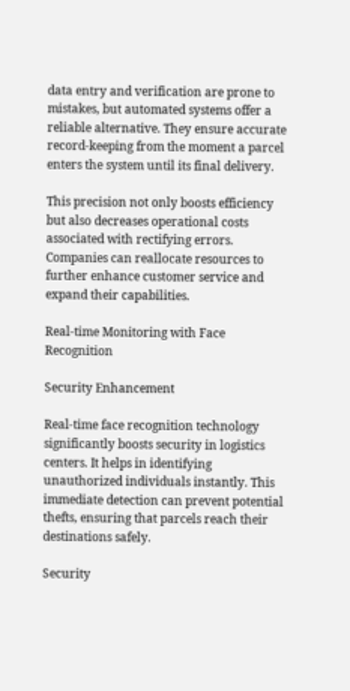data entry and verification are prone to mistakes, but automated systems offer a reliable alternative. They ensure accurate record-keeping from the moment a parcel enters the system until its final delivery.

This precision not only boosts efficiency but also decreases operational costs associated with rectifying errors. Companies can reallocate resources to further enhance customer service and expand their capabilities.

Real-time Monitoring with Face Recognition

Security Enhancement

Real-time face recognition technology significantly boosts security in logistics centers. It helps in identifying unauthorized individuals instantly. This immediate detection can prevent potential thefts, ensuring that parcels reach their destinations safely.

Security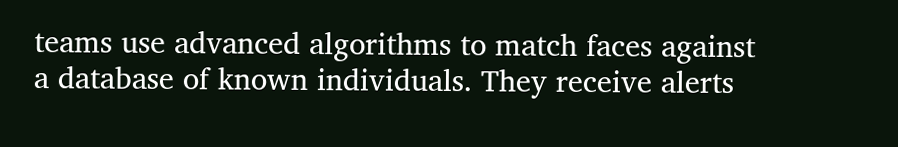teams use advanced algorithms to match faces against a database of known individuals. They receive alerts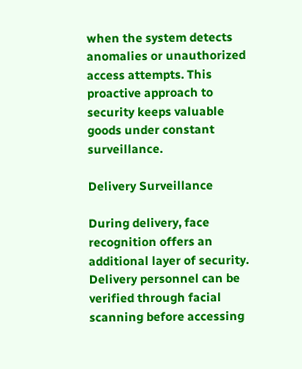when the system detects anomalies or unauthorized access attempts. This proactive approach to security keeps valuable goods under constant surveillance.

Delivery Surveillance

During delivery, face recognition offers an additional layer of security. Delivery personnel can be verified through facial scanning before accessing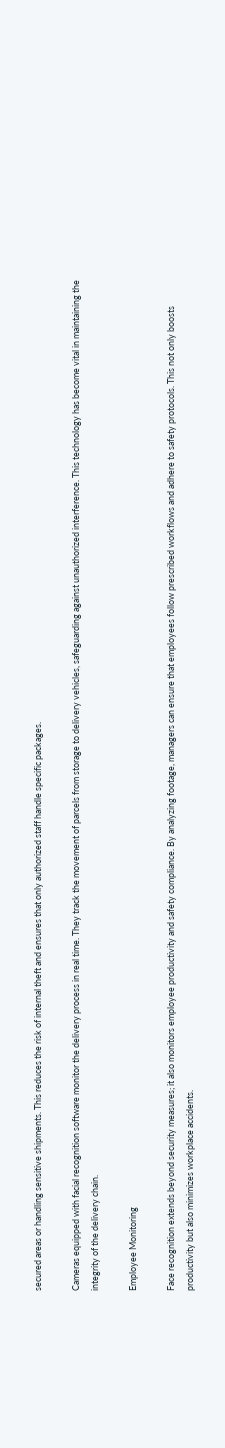secured areas or handling sensitive shipments. This reduces the risk of internal theft and ensures that only authorized staff handle specific packages.

Cameras equipped with facial recognition software monitor the delivery process in real time. They track the movement of parcels from storage to delivery vehicles, safeguarding against unauthorized interference. This technology has become vital in maintaining the integrity of the delivery chain.

Employee Monitoring

Face recognition extends beyond security measures; it also monitors employee productivity and safety compliance. By analyzing footage, managers can ensure that employees follow prescribed workflows and adhere to safety protocols. This not only boosts productivity but also minimizes workplace accidents.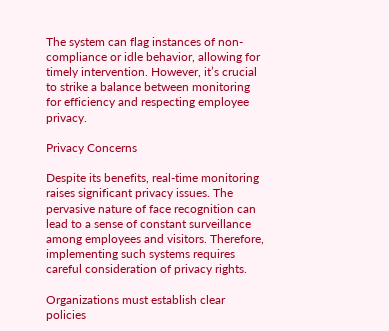The system can flag instances of non-compliance or idle behavior, allowing for timely intervention. However, it’s crucial to strike a balance between monitoring for efficiency and respecting employee privacy.

Privacy Concerns

Despite its benefits, real-time monitoring raises significant privacy issues. The pervasive nature of face recognition can lead to a sense of constant surveillance among employees and visitors. Therefore, implementing such systems requires careful consideration of privacy rights.

Organizations must establish clear policies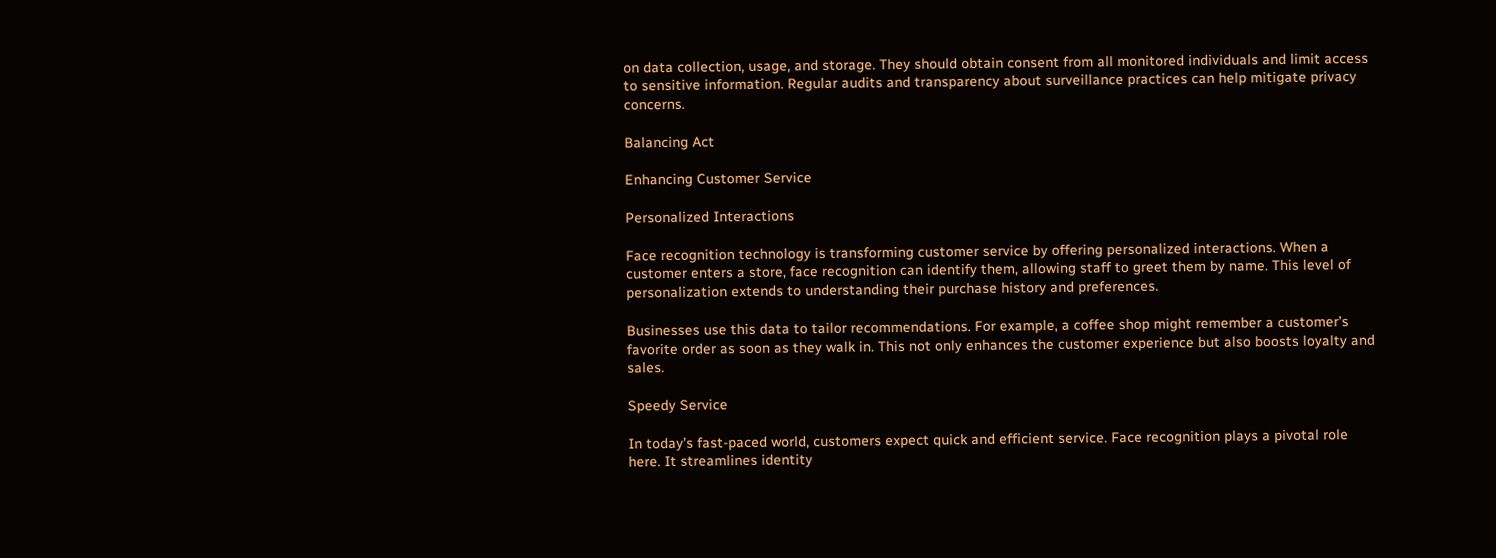on data collection, usage, and storage. They should obtain consent from all monitored individuals and limit access to sensitive information. Regular audits and transparency about surveillance practices can help mitigate privacy concerns.

Balancing Act

Enhancing Customer Service

Personalized Interactions

Face recognition technology is transforming customer service by offering personalized interactions. When a customer enters a store, face recognition can identify them, allowing staff to greet them by name. This level of personalization extends to understanding their purchase history and preferences.

Businesses use this data to tailor recommendations. For example, a coffee shop might remember a customer’s favorite order as soon as they walk in. This not only enhances the customer experience but also boosts loyalty and sales.

Speedy Service

In today’s fast-paced world, customers expect quick and efficient service. Face recognition plays a pivotal role here. It streamlines identity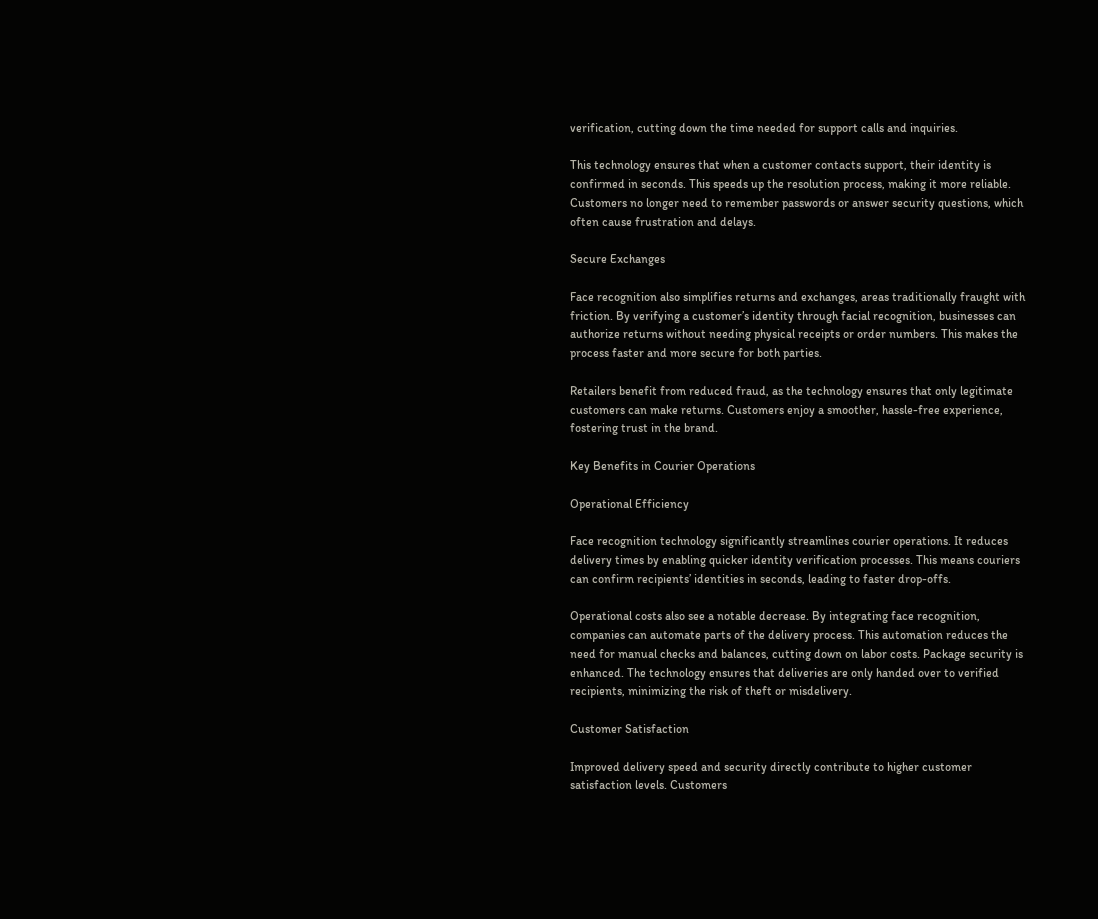verification, cutting down the time needed for support calls and inquiries.

This technology ensures that when a customer contacts support, their identity is confirmed in seconds. This speeds up the resolution process, making it more reliable. Customers no longer need to remember passwords or answer security questions, which often cause frustration and delays.

Secure Exchanges

Face recognition also simplifies returns and exchanges, areas traditionally fraught with friction. By verifying a customer’s identity through facial recognition, businesses can authorize returns without needing physical receipts or order numbers. This makes the process faster and more secure for both parties.

Retailers benefit from reduced fraud, as the technology ensures that only legitimate customers can make returns. Customers enjoy a smoother, hassle-free experience, fostering trust in the brand.

Key Benefits in Courier Operations

Operational Efficiency

Face recognition technology significantly streamlines courier operations. It reduces delivery times by enabling quicker identity verification processes. This means couriers can confirm recipients’ identities in seconds, leading to faster drop-offs.

Operational costs also see a notable decrease. By integrating face recognition, companies can automate parts of the delivery process. This automation reduces the need for manual checks and balances, cutting down on labor costs. Package security is enhanced. The technology ensures that deliveries are only handed over to verified recipients, minimizing the risk of theft or misdelivery.

Customer Satisfaction

Improved delivery speed and security directly contribute to higher customer satisfaction levels. Customers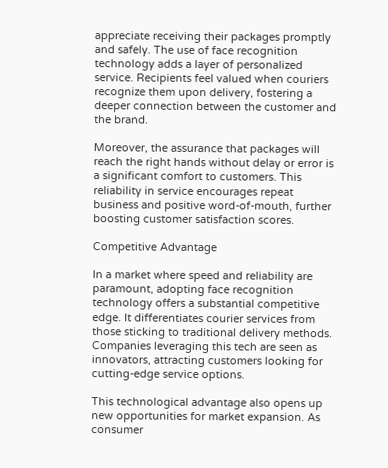appreciate receiving their packages promptly and safely. The use of face recognition technology adds a layer of personalized service. Recipients feel valued when couriers recognize them upon delivery, fostering a deeper connection between the customer and the brand.

Moreover, the assurance that packages will reach the right hands without delay or error is a significant comfort to customers. This reliability in service encourages repeat business and positive word-of-mouth, further boosting customer satisfaction scores.

Competitive Advantage

In a market where speed and reliability are paramount, adopting face recognition technology offers a substantial competitive edge. It differentiates courier services from those sticking to traditional delivery methods. Companies leveraging this tech are seen as innovators, attracting customers looking for cutting-edge service options.

This technological advantage also opens up new opportunities for market expansion. As consumer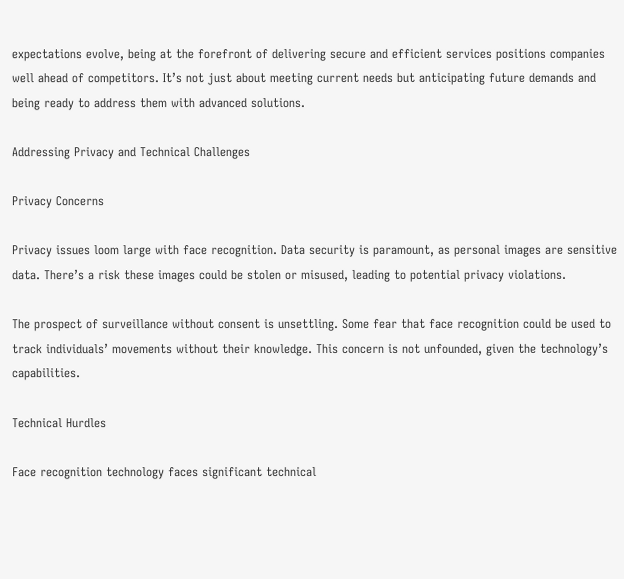expectations evolve, being at the forefront of delivering secure and efficient services positions companies well ahead of competitors. It’s not just about meeting current needs but anticipating future demands and being ready to address them with advanced solutions.

Addressing Privacy and Technical Challenges

Privacy Concerns

Privacy issues loom large with face recognition. Data security is paramount, as personal images are sensitive data. There’s a risk these images could be stolen or misused, leading to potential privacy violations.

The prospect of surveillance without consent is unsettling. Some fear that face recognition could be used to track individuals’ movements without their knowledge. This concern is not unfounded, given the technology’s capabilities.

Technical Hurdles

Face recognition technology faces significant technical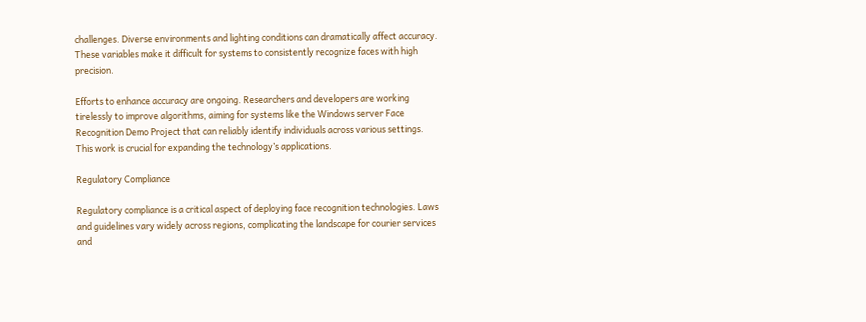challenges. Diverse environments and lighting conditions can dramatically affect accuracy. These variables make it difficult for systems to consistently recognize faces with high precision.

Efforts to enhance accuracy are ongoing. Researchers and developers are working tirelessly to improve algorithms, aiming for systems like the Windows server Face Recognition Demo Project that can reliably identify individuals across various settings. This work is crucial for expanding the technology’s applications.

Regulatory Compliance

Regulatory compliance is a critical aspect of deploying face recognition technologies. Laws and guidelines vary widely across regions, complicating the landscape for courier services and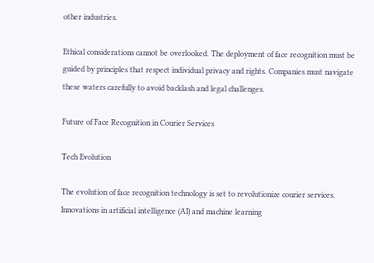other industries.

Ethical considerations cannot be overlooked. The deployment of face recognition must be guided by principles that respect individual privacy and rights. Companies must navigate these waters carefully to avoid backlash and legal challenges.

Future of Face Recognition in Courier Services

Tech Evolution

The evolution of face recognition technology is set to revolutionize courier services. Innovations in artificial intelligence (AI) and machine learning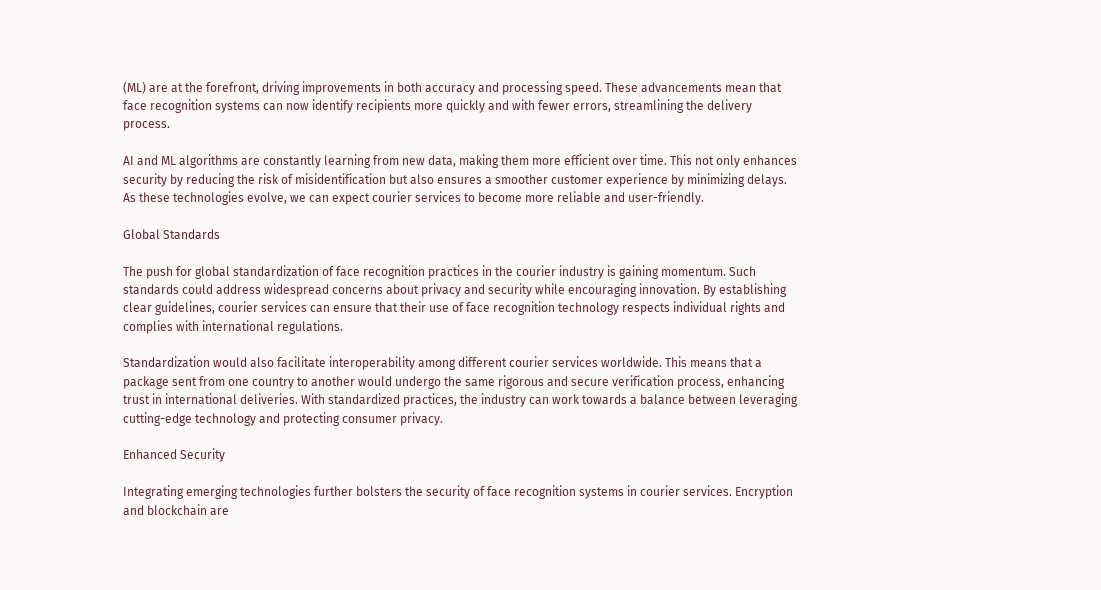(ML) are at the forefront, driving improvements in both accuracy and processing speed. These advancements mean that face recognition systems can now identify recipients more quickly and with fewer errors, streamlining the delivery process.

AI and ML algorithms are constantly learning from new data, making them more efficient over time. This not only enhances security by reducing the risk of misidentification but also ensures a smoother customer experience by minimizing delays. As these technologies evolve, we can expect courier services to become more reliable and user-friendly.

Global Standards

The push for global standardization of face recognition practices in the courier industry is gaining momentum. Such standards could address widespread concerns about privacy and security while encouraging innovation. By establishing clear guidelines, courier services can ensure that their use of face recognition technology respects individual rights and complies with international regulations.

Standardization would also facilitate interoperability among different courier services worldwide. This means that a package sent from one country to another would undergo the same rigorous and secure verification process, enhancing trust in international deliveries. With standardized practices, the industry can work towards a balance between leveraging cutting-edge technology and protecting consumer privacy.

Enhanced Security

Integrating emerging technologies further bolsters the security of face recognition systems in courier services. Encryption and blockchain are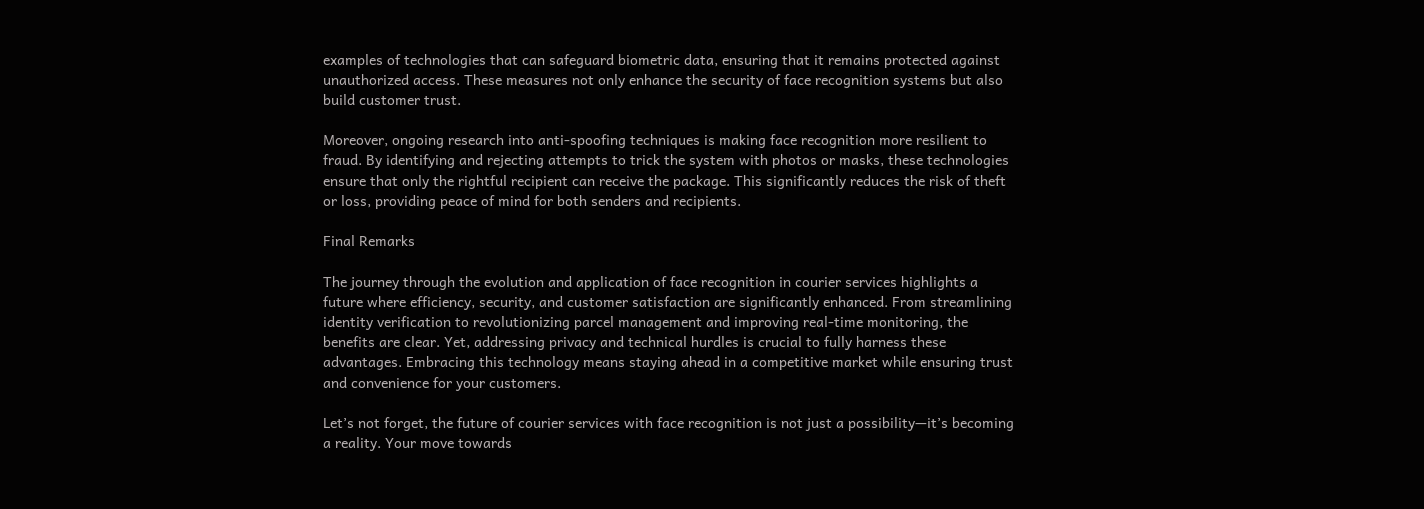examples of technologies that can safeguard biometric data, ensuring that it remains protected against unauthorized access. These measures not only enhance the security of face recognition systems but also build customer trust.

Moreover, ongoing research into anti-spoofing techniques is making face recognition more resilient to fraud. By identifying and rejecting attempts to trick the system with photos or masks, these technologies ensure that only the rightful recipient can receive the package. This significantly reduces the risk of theft or loss, providing peace of mind for both senders and recipients.

Final Remarks

The journey through the evolution and application of face recognition in courier services highlights a future where efficiency, security, and customer satisfaction are significantly enhanced. From streamlining identity verification to revolutionizing parcel management and improving real-time monitoring, the benefits are clear. Yet, addressing privacy and technical hurdles is crucial to fully harness these advantages. Embracing this technology means staying ahead in a competitive market while ensuring trust and convenience for your customers.

Let’s not forget, the future of courier services with face recognition is not just a possibility—it’s becoming a reality. Your move towards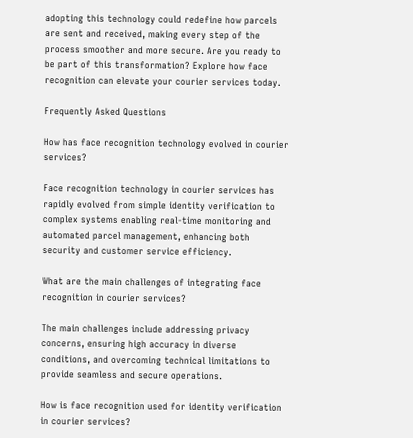adopting this technology could redefine how parcels are sent and received, making every step of the process smoother and more secure. Are you ready to be part of this transformation? Explore how face recognition can elevate your courier services today.

Frequently Asked Questions

How has face recognition technology evolved in courier services?

Face recognition technology in courier services has rapidly evolved from simple identity verification to complex systems enabling real-time monitoring and automated parcel management, enhancing both security and customer service efficiency.

What are the main challenges of integrating face recognition in courier services?

The main challenges include addressing privacy concerns, ensuring high accuracy in diverse conditions, and overcoming technical limitations to provide seamless and secure operations.

How is face recognition used for identity verification in courier services?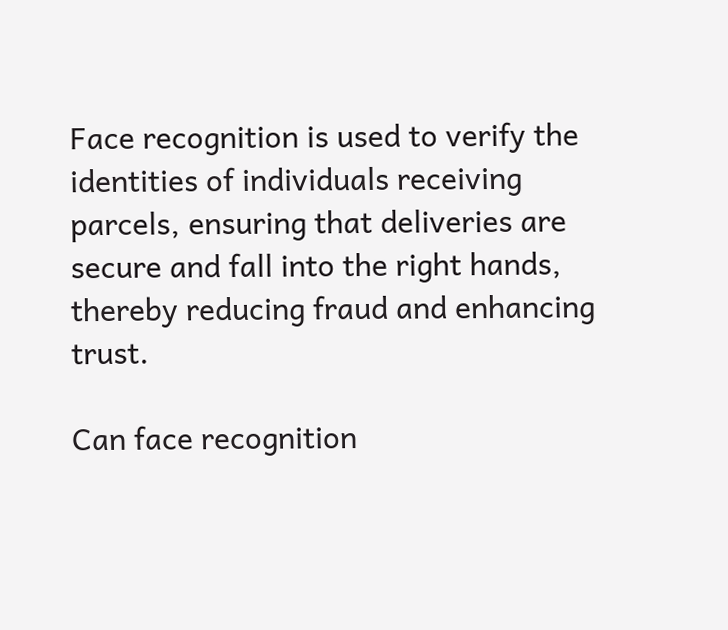Face recognition is used to verify the identities of individuals receiving parcels, ensuring that deliveries are secure and fall into the right hands, thereby reducing fraud and enhancing trust.

Can face recognition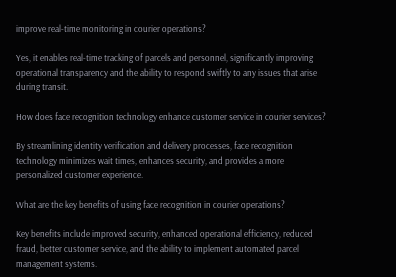improve real-time monitoring in courier operations?

Yes, it enables real-time tracking of parcels and personnel, significantly improving operational transparency and the ability to respond swiftly to any issues that arise during transit.

How does face recognition technology enhance customer service in courier services?

By streamlining identity verification and delivery processes, face recognition technology minimizes wait times, enhances security, and provides a more personalized customer experience.

What are the key benefits of using face recognition in courier operations?

Key benefits include improved security, enhanced operational efficiency, reduced fraud, better customer service, and the ability to implement automated parcel management systems.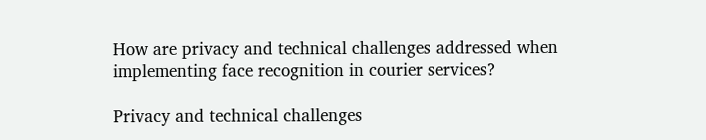How are privacy and technical challenges addressed when implementing face recognition in courier services?

Privacy and technical challenges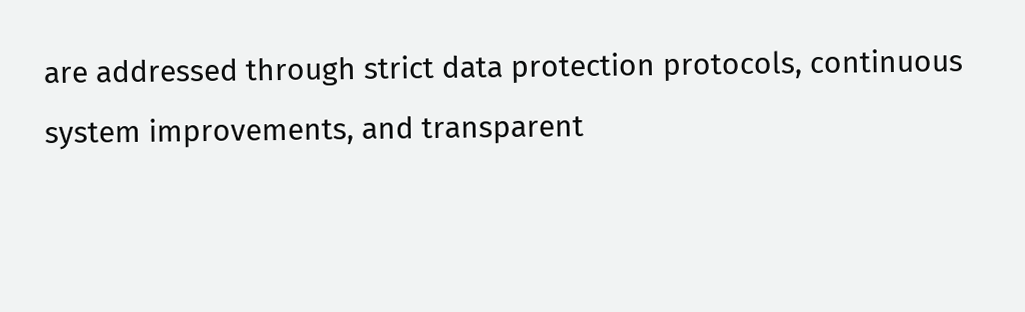are addressed through strict data protection protocols, continuous system improvements, and transparent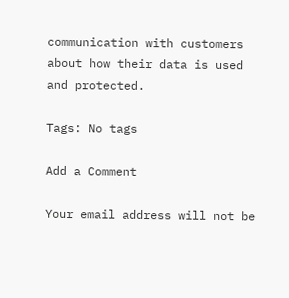communication with customers about how their data is used and protected.

Tags: No tags

Add a Comment

Your email address will not be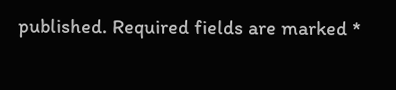published. Required fields are marked *